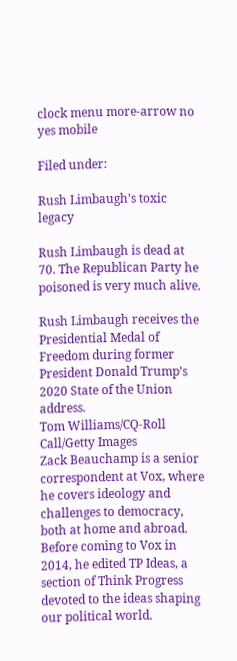clock menu more-arrow no yes mobile

Filed under:

Rush Limbaugh’s toxic legacy

Rush Limbaugh is dead at 70. The Republican Party he poisoned is very much alive.

Rush Limbaugh receives the Presidential Medal of Freedom during former President Donald Trump’s 2020 State of the Union address.
Tom Williams/CQ-Roll Call/Getty Images
Zack Beauchamp is a senior correspondent at Vox, where he covers ideology and challenges to democracy, both at home and abroad. Before coming to Vox in 2014, he edited TP Ideas, a section of Think Progress devoted to the ideas shaping our political world.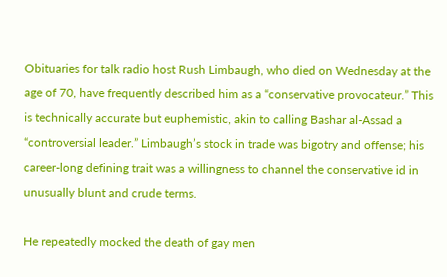Obituaries for talk radio host Rush Limbaugh, who died on Wednesday at the age of 70, have frequently described him as a “conservative provocateur.” This is technically accurate but euphemistic, akin to calling Bashar al-Assad a “controversial leader.” Limbaugh’s stock in trade was bigotry and offense; his career-long defining trait was a willingness to channel the conservative id in unusually blunt and crude terms.

He repeatedly mocked the death of gay men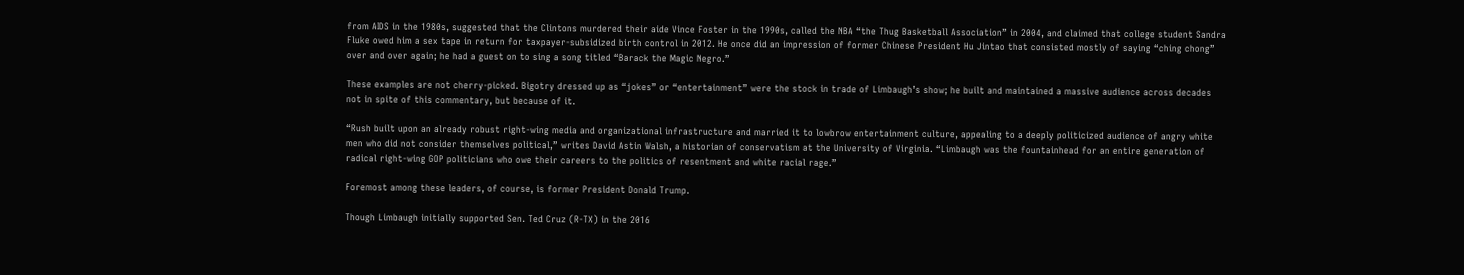from AIDS in the 1980s, suggested that the Clintons murdered their aide Vince Foster in the 1990s, called the NBA “the Thug Basketball Association” in 2004, and claimed that college student Sandra Fluke owed him a sex tape in return for taxpayer-subsidized birth control in 2012. He once did an impression of former Chinese President Hu Jintao that consisted mostly of saying “ching chong” over and over again; he had a guest on to sing a song titled “Barack the Magic Negro.”

These examples are not cherry-picked. Bigotry dressed up as “jokes” or “entertainment” were the stock in trade of Limbaugh’s show; he built and maintained a massive audience across decades not in spite of this commentary, but because of it.

“Rush built upon an already robust right-wing media and organizational infrastructure and married it to lowbrow entertainment culture, appealing to a deeply politicized audience of angry white men who did not consider themselves political,” writes David Astin Walsh, a historian of conservatism at the University of Virginia. “Limbaugh was the fountainhead for an entire generation of radical right-wing GOP politicians who owe their careers to the politics of resentment and white racial rage.”

Foremost among these leaders, of course, is former President Donald Trump.

Though Limbaugh initially supported Sen. Ted Cruz (R-TX) in the 2016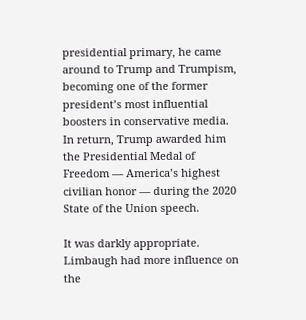presidential primary, he came around to Trump and Trumpism, becoming one of the former president’s most influential boosters in conservative media. In return, Trump awarded him the Presidential Medal of Freedom — America’s highest civilian honor — during the 2020 State of the Union speech.

It was darkly appropriate. Limbaugh had more influence on the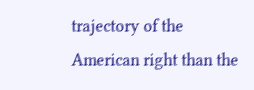trajectory of the American right than the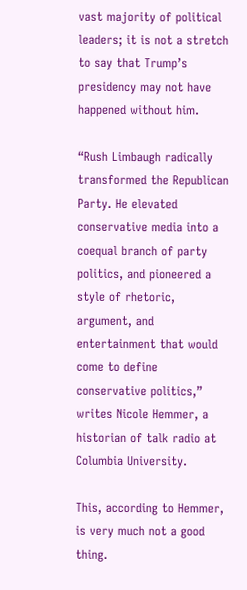vast majority of political leaders; it is not a stretch to say that Trump’s presidency may not have happened without him.

“Rush Limbaugh radically transformed the Republican Party. He elevated conservative media into a coequal branch of party politics, and pioneered a style of rhetoric, argument, and entertainment that would come to define conservative politics,” writes Nicole Hemmer, a historian of talk radio at Columbia University.

This, according to Hemmer, is very much not a good thing.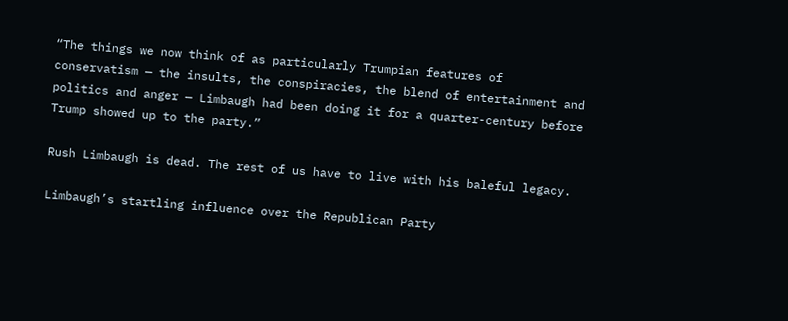“The things we now think of as particularly Trumpian features of conservatism — the insults, the conspiracies, the blend of entertainment and politics and anger — Limbaugh had been doing it for a quarter-century before Trump showed up to the party.”

Rush Limbaugh is dead. The rest of us have to live with his baleful legacy.

Limbaugh’s startling influence over the Republican Party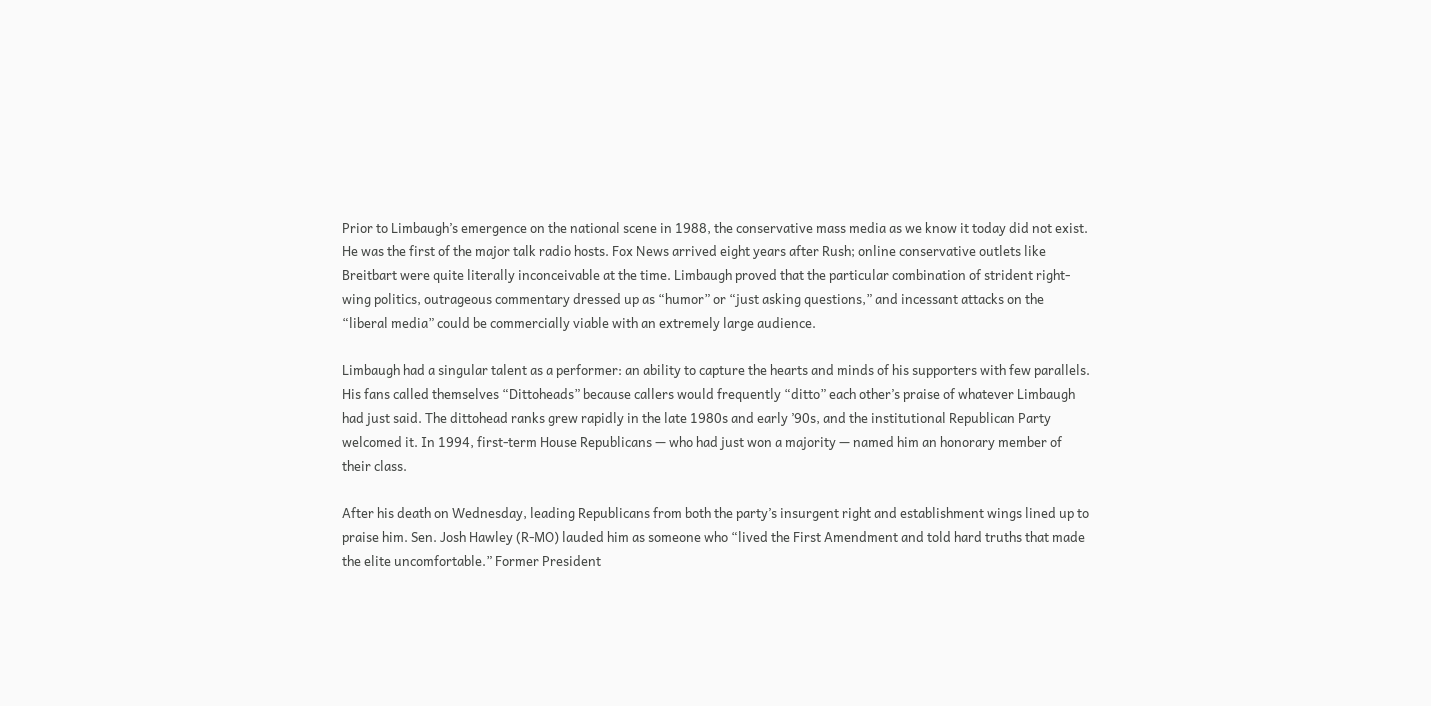Prior to Limbaugh’s emergence on the national scene in 1988, the conservative mass media as we know it today did not exist. He was the first of the major talk radio hosts. Fox News arrived eight years after Rush; online conservative outlets like Breitbart were quite literally inconceivable at the time. Limbaugh proved that the particular combination of strident right-wing politics, outrageous commentary dressed up as “humor” or “just asking questions,” and incessant attacks on the “liberal media” could be commercially viable with an extremely large audience.

Limbaugh had a singular talent as a performer: an ability to capture the hearts and minds of his supporters with few parallels. His fans called themselves “Dittoheads” because callers would frequently “ditto” each other’s praise of whatever Limbaugh had just said. The dittohead ranks grew rapidly in the late 1980s and early ’90s, and the institutional Republican Party welcomed it. In 1994, first-term House Republicans — who had just won a majority — named him an honorary member of their class.

After his death on Wednesday, leading Republicans from both the party’s insurgent right and establishment wings lined up to praise him. Sen. Josh Hawley (R-MO) lauded him as someone who “lived the First Amendment and told hard truths that made the elite uncomfortable.” Former President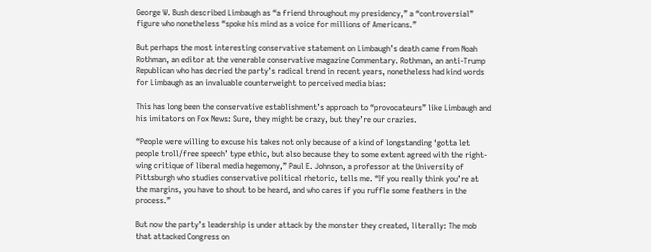George W. Bush described Limbaugh as “a friend throughout my presidency,” a “controversial” figure who nonetheless “spoke his mind as a voice for millions of Americans.”

But perhaps the most interesting conservative statement on Limbaugh’s death came from Noah Rothman, an editor at the venerable conservative magazine Commentary. Rothman, an anti-Trump Republican who has decried the party’s radical trend in recent years, nonetheless had kind words for Limbaugh as an invaluable counterweight to perceived media bias:

This has long been the conservative establishment’s approach to “provocateurs” like Limbaugh and his imitators on Fox News: Sure, they might be crazy, but they’re our crazies.

“People were willing to excuse his takes not only because of a kind of longstanding ‘gotta let people troll/free speech’ type ethic, but also because they to some extent agreed with the right-wing critique of liberal media hegemony,” Paul E. Johnson, a professor at the University of Pittsburgh who studies conservative political rhetoric, tells me. “If you really think you’re at the margins, you have to shout to be heard, and who cares if you ruffle some feathers in the process.”

But now the party’s leadership is under attack by the monster they created, literally: The mob that attacked Congress on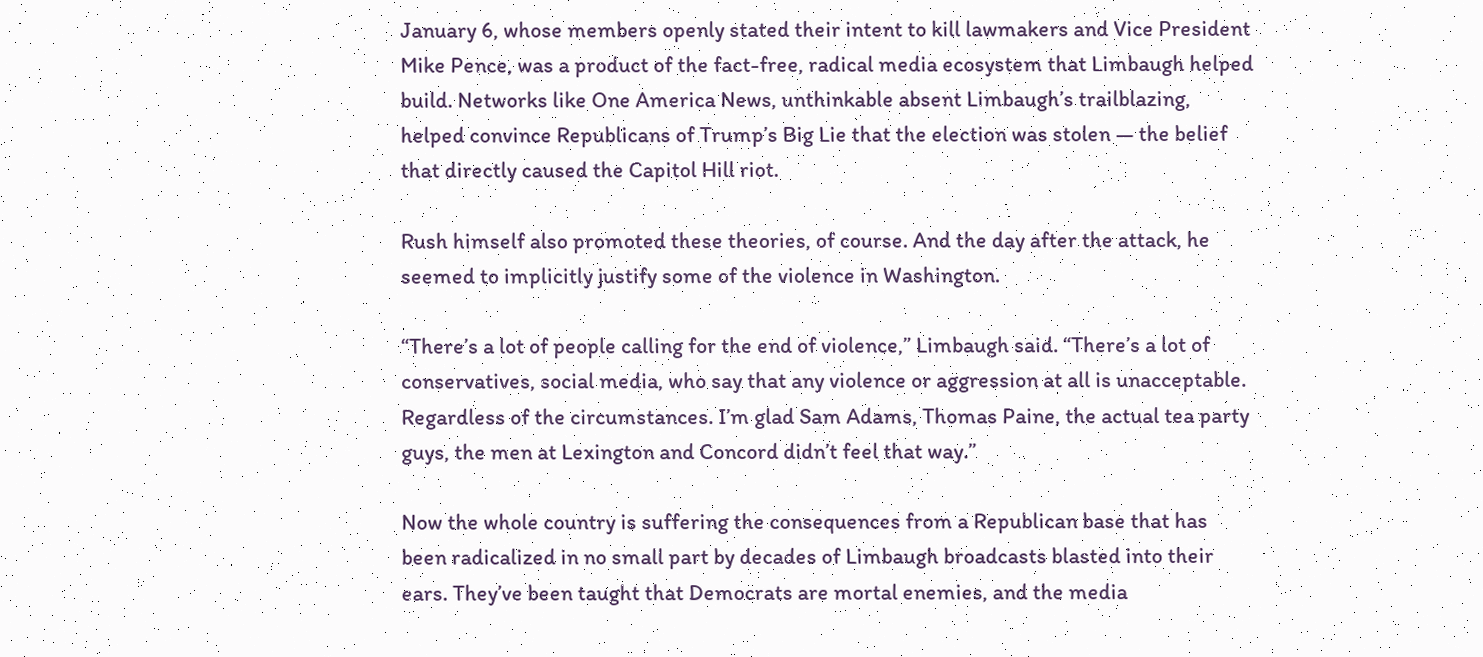January 6, whose members openly stated their intent to kill lawmakers and Vice President Mike Pence, was a product of the fact-free, radical media ecosystem that Limbaugh helped build. Networks like One America News, unthinkable absent Limbaugh’s trailblazing, helped convince Republicans of Trump’s Big Lie that the election was stolen — the belief that directly caused the Capitol Hill riot.

Rush himself also promoted these theories, of course. And the day after the attack, he seemed to implicitly justify some of the violence in Washington.

“There’s a lot of people calling for the end of violence,” Limbaugh said. “There’s a lot of conservatives, social media, who say that any violence or aggression at all is unacceptable. Regardless of the circumstances. I’m glad Sam Adams, Thomas Paine, the actual tea party guys, the men at Lexington and Concord didn’t feel that way.”

Now the whole country is suffering the consequences from a Republican base that has been radicalized in no small part by decades of Limbaugh broadcasts blasted into their ears. They’ve been taught that Democrats are mortal enemies, and the media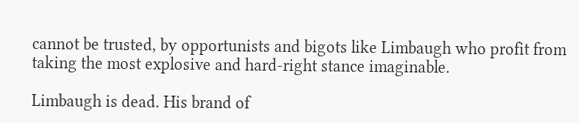cannot be trusted, by opportunists and bigots like Limbaugh who profit from taking the most explosive and hard-right stance imaginable.

Limbaugh is dead. His brand of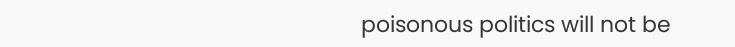poisonous politics will not be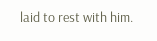laid to rest with him.